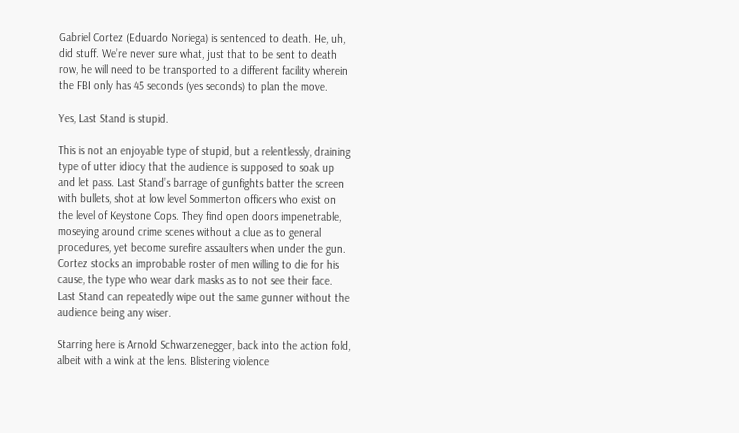Gabriel Cortez (Eduardo Noriega) is sentenced to death. He, uh, did stuff. We’re never sure what, just that to be sent to death row, he will need to be transported to a different facility wherein the FBI only has 45 seconds (yes seconds) to plan the move.

Yes, Last Stand is stupid.

This is not an enjoyable type of stupid, but a relentlessly, draining type of utter idiocy that the audience is supposed to soak up and let pass. Last Stand’s barrage of gunfights batter the screen with bullets, shot at low level Sommerton officers who exist on the level of Keystone Cops. They find open doors impenetrable, moseying around crime scenes without a clue as to general procedures, yet become surefire assaulters when under the gun. Cortez stocks an improbable roster of men willing to die for his cause, the type who wear dark masks as to not see their face. Last Stand can repeatedly wipe out the same gunner without the audience being any wiser.

Starring here is Arnold Schwarzenegger, back into the action fold, albeit with a wink at the lens. Blistering violence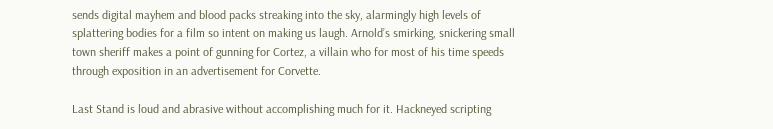sends digital mayhem and blood packs streaking into the sky, alarmingly high levels of splattering bodies for a film so intent on making us laugh. Arnold’s smirking, snickering small town sheriff makes a point of gunning for Cortez, a villain who for most of his time speeds through exposition in an advertisement for Corvette.

Last Stand is loud and abrasive without accomplishing much for it. Hackneyed scripting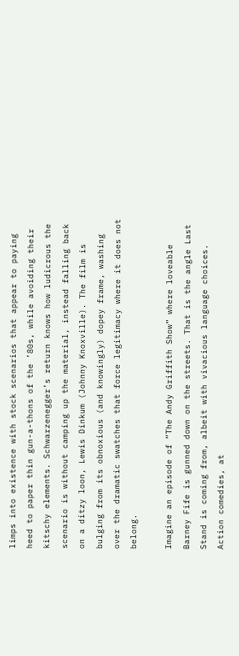limps into existence with stock scenarios that appear to paying heed to paper thin gun-a-thons of the ’80s, while avoiding their kitschy elements. Schwarzenegger’s return knows how ludicrous the scenario is without camping up the material, instead falling back on a ditzy loon, Lewis Dinkum (Johnny Knoxville). The film is bulging from its obnoxious (and knowingly) dopey frame, washing over the dramatic swatches that force legitimacy where it does not belong.

Imagine an episode of “The Andy Griffith Show” where loveable Barney Fife is gunned down on the streets. That is the angle Last Stand is coming from, albeit with vivacious language choices. Action comedies, at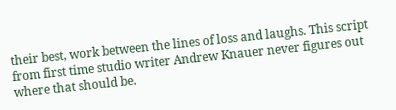their best, work between the lines of loss and laughs. This script from first time studio writer Andrew Knauer never figures out where that should be.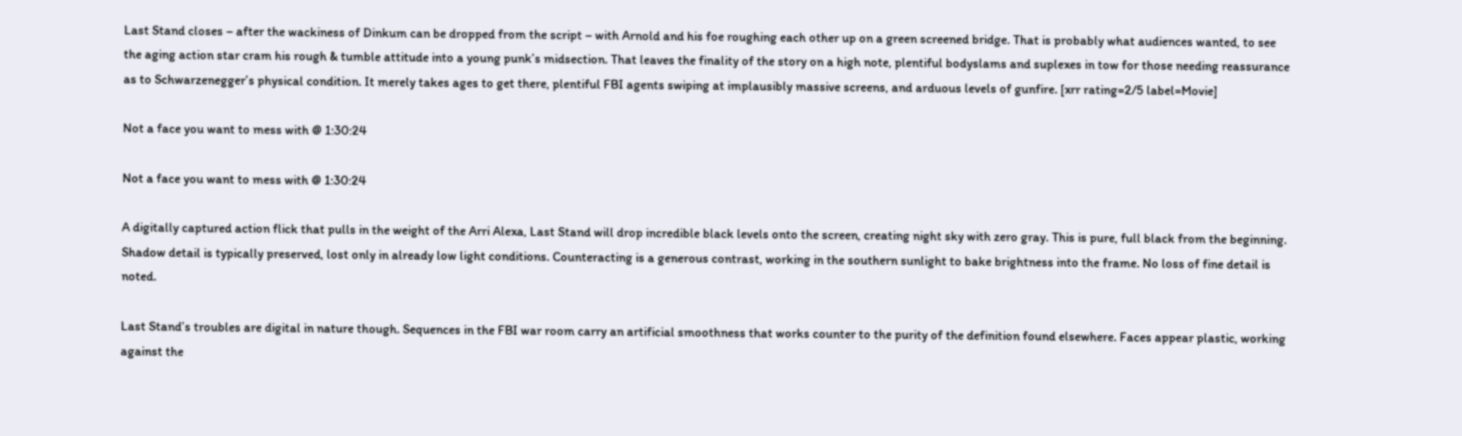Last Stand closes – after the wackiness of Dinkum can be dropped from the script – with Arnold and his foe roughing each other up on a green screened bridge. That is probably what audiences wanted, to see the aging action star cram his rough & tumble attitude into a young punk’s midsection. That leaves the finality of the story on a high note, plentiful bodyslams and suplexes in tow for those needing reassurance as to Schwarzenegger’s physical condition. It merely takes ages to get there, plentiful FBI agents swiping at implausibly massive screens, and arduous levels of gunfire. [xrr rating=2/5 label=Movie]

Not a face you want to mess with @ 1:30:24

Not a face you want to mess with @ 1:30:24

A digitally captured action flick that pulls in the weight of the Arri Alexa, Last Stand will drop incredible black levels onto the screen, creating night sky with zero gray. This is pure, full black from the beginning. Shadow detail is typically preserved, lost only in already low light conditions. Counteracting is a generous contrast, working in the southern sunlight to bake brightness into the frame. No loss of fine detail is noted.

Last Stand’s troubles are digital in nature though. Sequences in the FBI war room carry an artificial smoothness that works counter to the purity of the definition found elsewhere. Faces appear plastic, working against the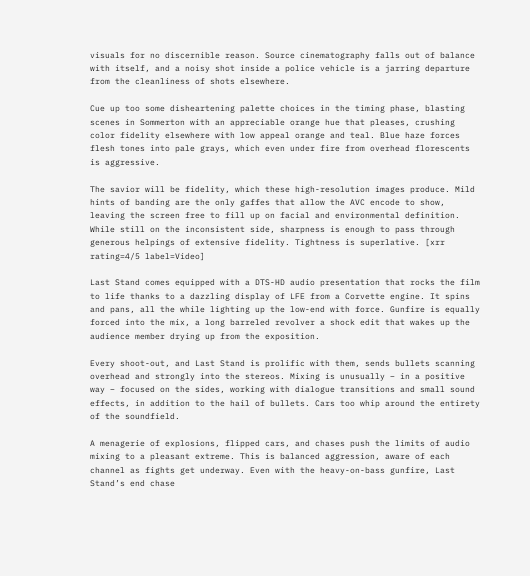visuals for no discernible reason. Source cinematography falls out of balance with itself, and a noisy shot inside a police vehicle is a jarring departure from the cleanliness of shots elsewhere.

Cue up too some disheartening palette choices in the timing phase, blasting scenes in Sommerton with an appreciable orange hue that pleases, crushing color fidelity elsewhere with low appeal orange and teal. Blue haze forces flesh tones into pale grays, which even under fire from overhead florescents is aggressive.

The savior will be fidelity, which these high-resolution images produce. Mild hints of banding are the only gaffes that allow the AVC encode to show, leaving the screen free to fill up on facial and environmental definition. While still on the inconsistent side, sharpness is enough to pass through generous helpings of extensive fidelity. Tightness is superlative. [xrr rating=4/5 label=Video]

Last Stand comes equipped with a DTS-HD audio presentation that rocks the film to life thanks to a dazzling display of LFE from a Corvette engine. It spins and pans, all the while lighting up the low-end with force. Gunfire is equally forced into the mix, a long barreled revolver a shock edit that wakes up the audience member drying up from the exposition.

Every shoot-out, and Last Stand is prolific with them, sends bullets scanning overhead and strongly into the stereos. Mixing is unusually – in a positive way – focused on the sides, working with dialogue transitions and small sound effects, in addition to the hail of bullets. Cars too whip around the entirety of the soundfield.

A menagerie of explosions, flipped cars, and chases push the limits of audio mixing to a pleasant extreme. This is balanced aggression, aware of each channel as fights get underway. Even with the heavy-on-bass gunfire, Last Stand’s end chase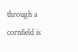through a cornfield is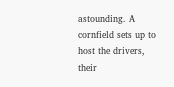astounding. A cornfield sets up to host the drivers, their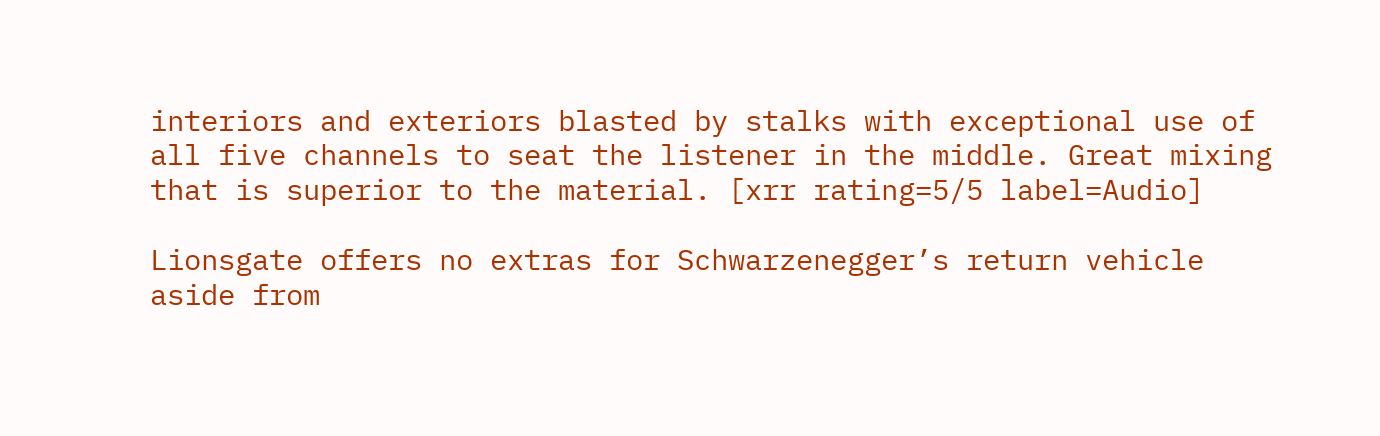interiors and exteriors blasted by stalks with exceptional use of all five channels to seat the listener in the middle. Great mixing that is superior to the material. [xrr rating=5/5 label=Audio]

Lionsgate offers no extras for Schwarzenegger’s return vehicle aside from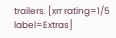trailers. [xrr rating=1/5 label=Extras]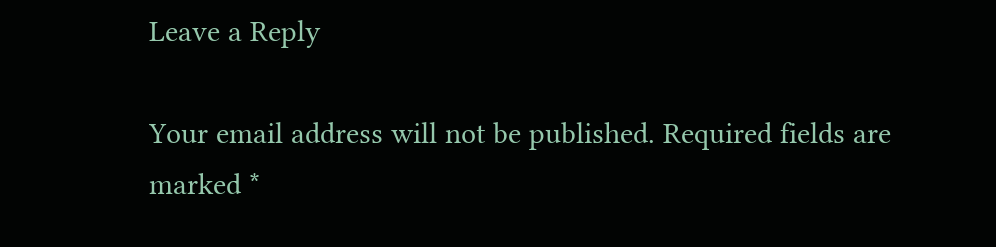Leave a Reply

Your email address will not be published. Required fields are marked *